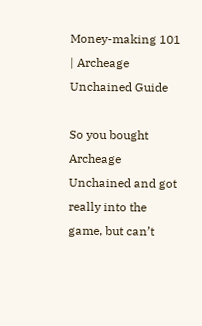Money-making 101 | Archeage Unchained Guide

So you bought Archeage Unchained and got really into the game, but can’t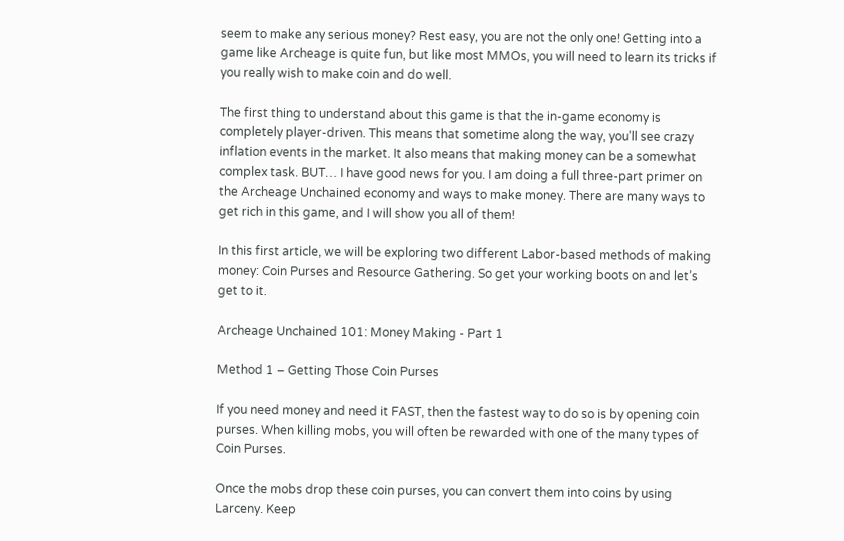seem to make any serious money? Rest easy, you are not the only one! Getting into a game like Archeage is quite fun, but like most MMOs, you will need to learn its tricks if you really wish to make coin and do well.

The first thing to understand about this game is that the in-game economy is completely player-driven. This means that sometime along the way, you’ll see crazy inflation events in the market. It also means that making money can be a somewhat complex task. BUT… I have good news for you. I am doing a full three-part primer on the Archeage Unchained economy and ways to make money. There are many ways to get rich in this game, and I will show you all of them!

In this first article, we will be exploring two different Labor-based methods of making money: Coin Purses and Resource Gathering. So get your working boots on and let’s get to it.

Archeage Unchained 101: Money Making - Part 1

Method 1 – Getting Those Coin Purses

If you need money and need it FAST, then the fastest way to do so is by opening coin purses. When killing mobs, you will often be rewarded with one of the many types of Coin Purses.

Once the mobs drop these coin purses, you can convert them into coins by using Larceny. Keep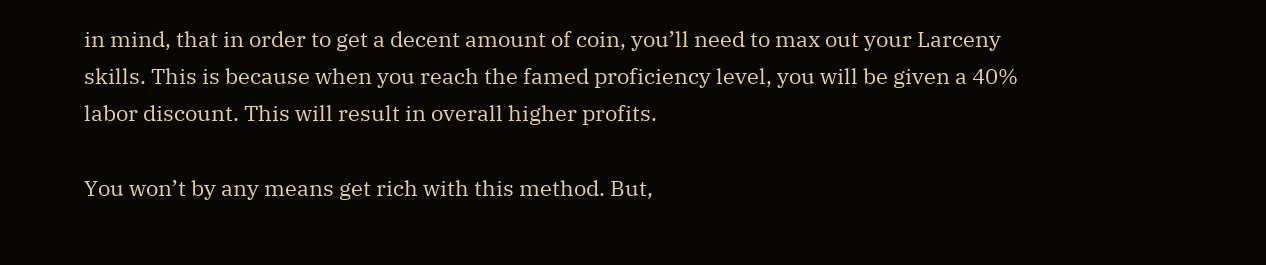in mind, that in order to get a decent amount of coin, you’ll need to max out your Larceny skills. This is because when you reach the famed proficiency level, you will be given a 40% labor discount. This will result in overall higher profits.

You won’t by any means get rich with this method. But,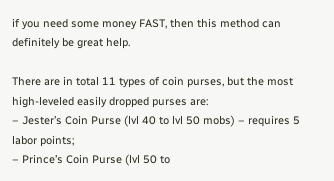if you need some money FAST, then this method can definitely be great help.

There are in total 11 types of coin purses, but the most high-leveled easily dropped purses are:
– Jester’s Coin Purse (lvl 40 to lvl 50 mobs) – requires 5 labor points;
– Prince’s Coin Purse (lvl 50 to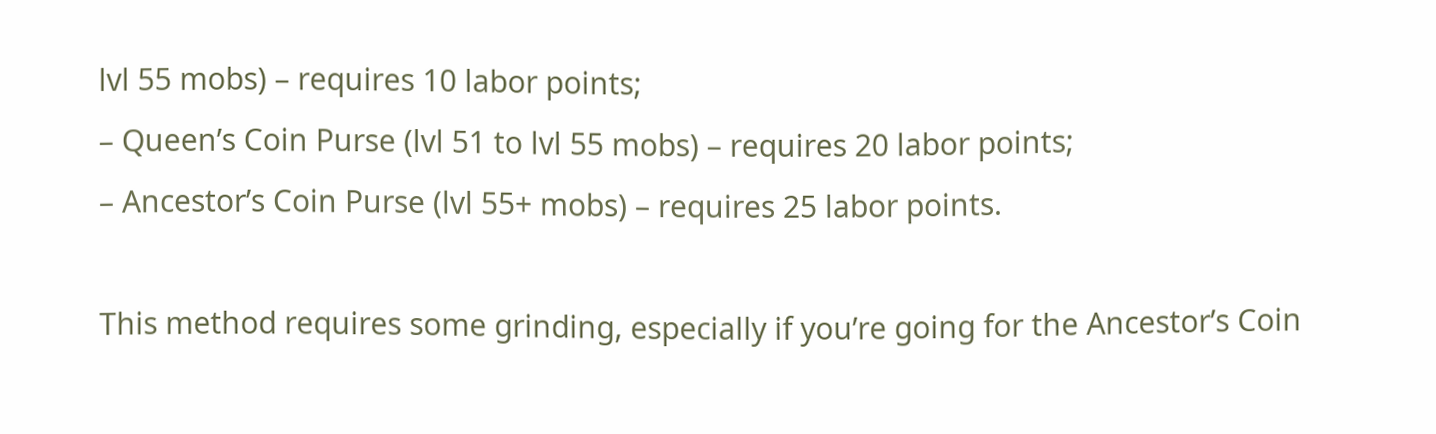lvl 55 mobs) – requires 10 labor points;
– Queen’s Coin Purse (lvl 51 to lvl 55 mobs) – requires 20 labor points;
– Ancestor’s Coin Purse (lvl 55+ mobs) – requires 25 labor points.

This method requires some grinding, especially if you’re going for the Ancestor’s Coin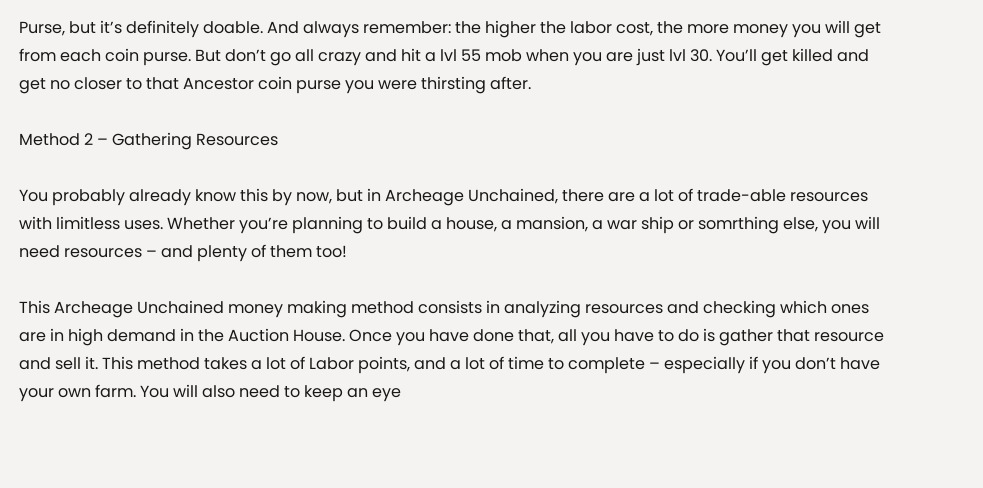Purse, but it’s definitely doable. And always remember: the higher the labor cost, the more money you will get from each coin purse. But don’t go all crazy and hit a lvl 55 mob when you are just lvl 30. You’ll get killed and get no closer to that Ancestor coin purse you were thirsting after.

Method 2 – Gathering Resources

You probably already know this by now, but in Archeage Unchained, there are a lot of trade-able resources with limitless uses. Whether you’re planning to build a house, a mansion, a war ship or somrthing else, you will need resources – and plenty of them too!

This Archeage Unchained money making method consists in analyzing resources and checking which ones are in high demand in the Auction House. Once you have done that, all you have to do is gather that resource and sell it. This method takes a lot of Labor points, and a lot of time to complete – especially if you don’t have your own farm. You will also need to keep an eye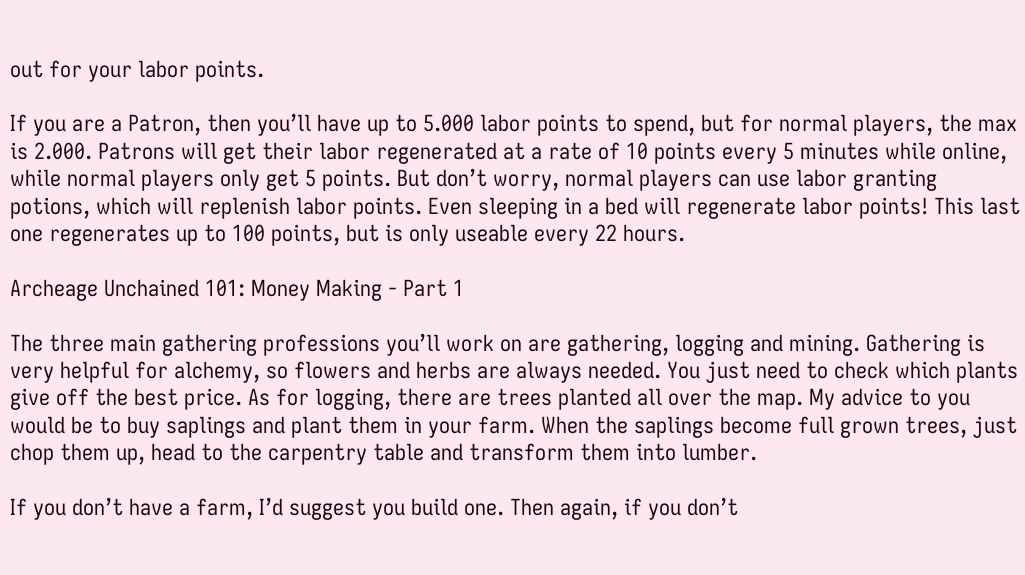out for your labor points.

If you are a Patron, then you’ll have up to 5.000 labor points to spend, but for normal players, the max is 2.000. Patrons will get their labor regenerated at a rate of 10 points every 5 minutes while online, while normal players only get 5 points. But don’t worry, normal players can use labor granting potions, which will replenish labor points. Even sleeping in a bed will regenerate labor points! This last one regenerates up to 100 points, but is only useable every 22 hours.

Archeage Unchained 101: Money Making - Part 1

The three main gathering professions you’ll work on are gathering, logging and mining. Gathering is very helpful for alchemy, so flowers and herbs are always needed. You just need to check which plants give off the best price. As for logging, there are trees planted all over the map. My advice to you would be to buy saplings and plant them in your farm. When the saplings become full grown trees, just chop them up, head to the carpentry table and transform them into lumber.

If you don’t have a farm, I’d suggest you build one. Then again, if you don’t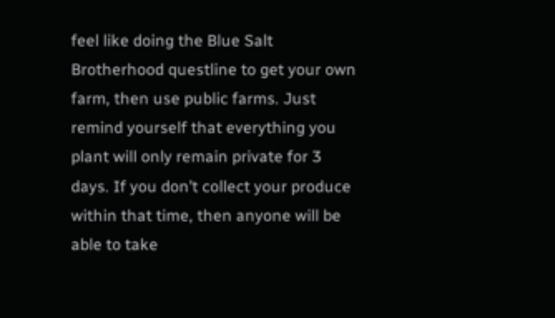feel like doing the Blue Salt Brotherhood questline to get your own farm, then use public farms. Just remind yourself that everything you plant will only remain private for 3 days. If you don’t collect your produce within that time, then anyone will be able to take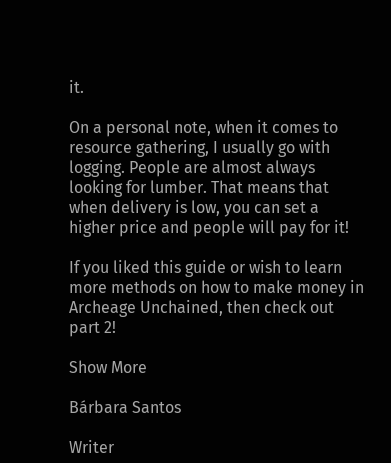it.

On a personal note, when it comes to resource gathering, I usually go with logging. People are almost always looking for lumber. That means that when delivery is low, you can set a higher price and people will pay for it!

If you liked this guide or wish to learn more methods on how to make money in Archeage Unchained, then check out part 2!

Show More

Bárbara Santos

Writer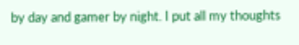by day and gamer by night. I put all my thoughts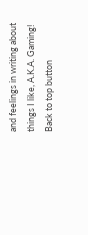and feelings in writing about things I like, A.K.A. Gaming!
Back to top button